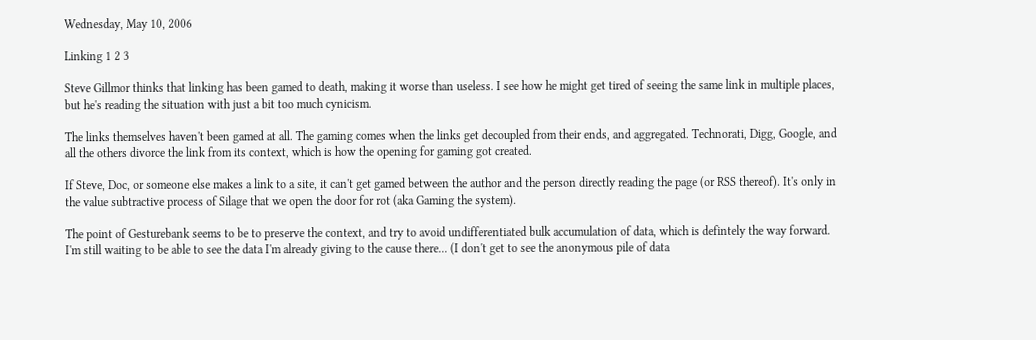Wednesday, May 10, 2006

Linking 1 2 3

Steve Gillmor thinks that linking has been gamed to death, making it worse than useless. I see how he might get tired of seeing the same link in multiple places, but he's reading the situation with just a bit too much cynicism.

The links themselves haven't been gamed at all. The gaming comes when the links get decoupled from their ends, and aggregated. Technorati, Digg, Google, and all the others divorce the link from its context, which is how the opening for gaming got created.

If Steve, Doc, or someone else makes a link to a site, it can't get gamed between the author and the person directly reading the page (or RSS thereof). It's only in the value subtractive process of Silage that we open the door for rot (aka Gaming the system).

The point of Gesturebank seems to be to preserve the context, and try to avoid undifferentiated bulk accumulation of data, which is defintely the way forward. I'm still waiting to be able to see the data I'm already giving to the cause there... (I don't get to see the anonymous pile of data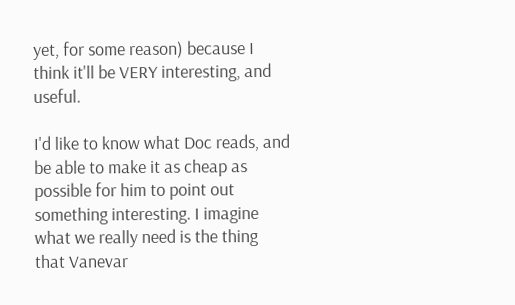yet, for some reason) because I think it'll be VERY interesting, and useful.

I'd like to know what Doc reads, and be able to make it as cheap as possible for him to point out something interesting. I imagine what we really need is the thing that Vanevar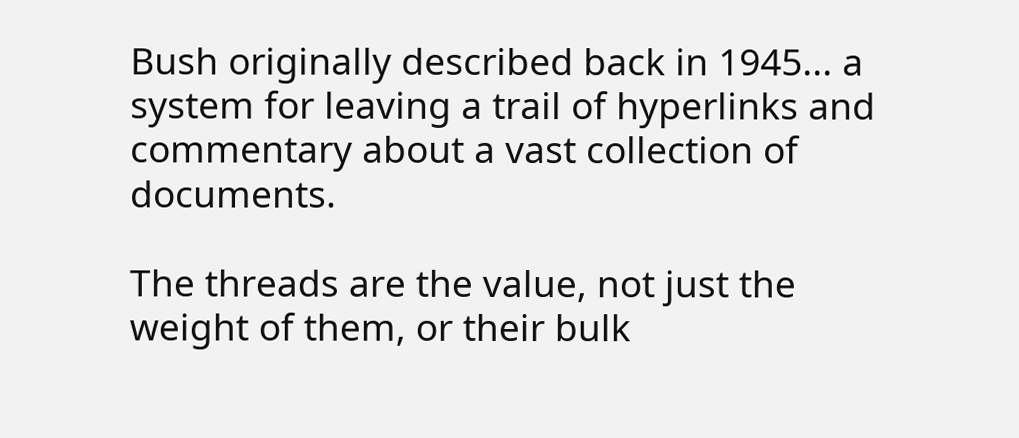Bush originally described back in 1945... a system for leaving a trail of hyperlinks and commentary about a vast collection of documents.

The threads are the value, not just the weight of them, or their bulk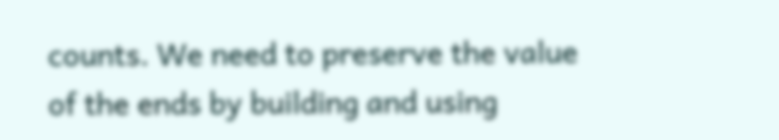counts. We need to preserve the value of the ends by building and using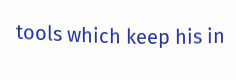tools which keep his in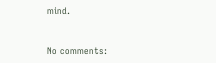mind.


No comments: